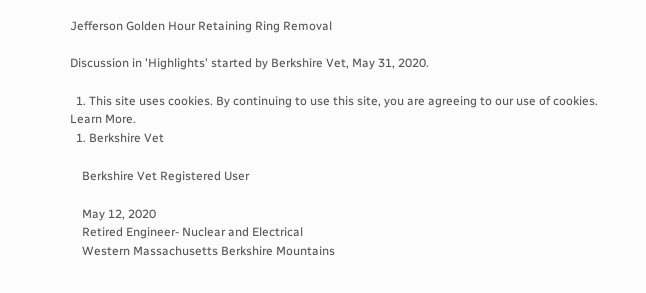Jefferson Golden Hour Retaining Ring Removal

Discussion in 'Highlights' started by Berkshire Vet, May 31, 2020.

  1. This site uses cookies. By continuing to use this site, you are agreeing to our use of cookies. Learn More.
  1. Berkshire Vet

    Berkshire Vet Registered User

    May 12, 2020
    Retired Engineer- Nuclear and Electrical
    Western Massachusetts Berkshire Mountains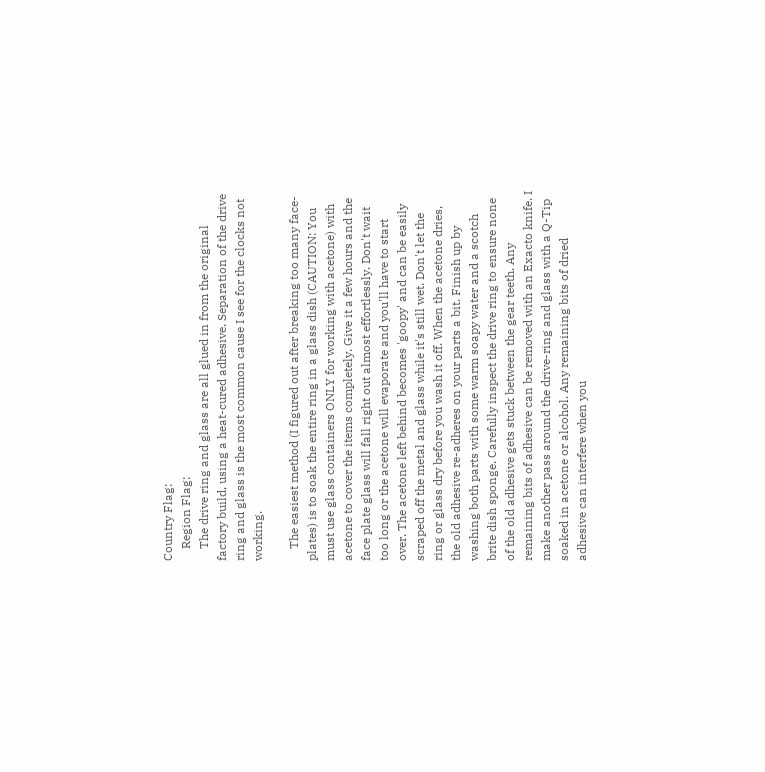Country Flag:
    Region Flag:
    The drive ring and glass are all glued in from the original factory build, using a heat-cured adhesive. Separation of the drive ring and glass is the most common cause I see for the clocks not working.

    The easiest method (I figured out after breaking too many face-plates) is to soak the entire ring in a glass dish (CAUTION: You must use glass containers ONLY for working with acetone) with acetone to cover the items completely. Give it a few hours and the face plate glass will fall right out almost effortlessly. Don't wait too long or the acetone will evaporate and you'll have to start over. The acetone left behind becomes 'goopy' and can be easily scraped off the metal and glass while it's still wet. Don't let the ring or glass dry before you wash it off. When the acetone dries, the old adhesive re-adheres on your parts a bit. Finish up by washing both parts with some warm soapy water and a scotch brite dish sponge. Carefully inspect the drive ring to ensure none of the old adhesive gets stuck between the gear teeth. Any remaining bits of adhesive can be removed with an Exacto knife. I make another pass around the drive-ring and glass with a Q-Tip soaked in acetone or alcohol. Any remaining bits of dried adhesive can interfere when you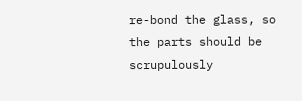re-bond the glass, so the parts should be scrupulously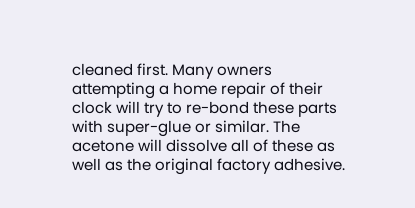cleaned first. Many owners attempting a home repair of their clock will try to re-bond these parts with super-glue or similar. The acetone will dissolve all of these as well as the original factory adhesive.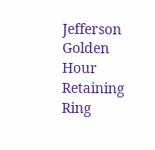Jefferson Golden Hour Retaining Ring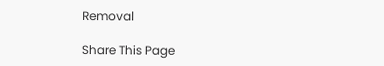Removal

Share This Page